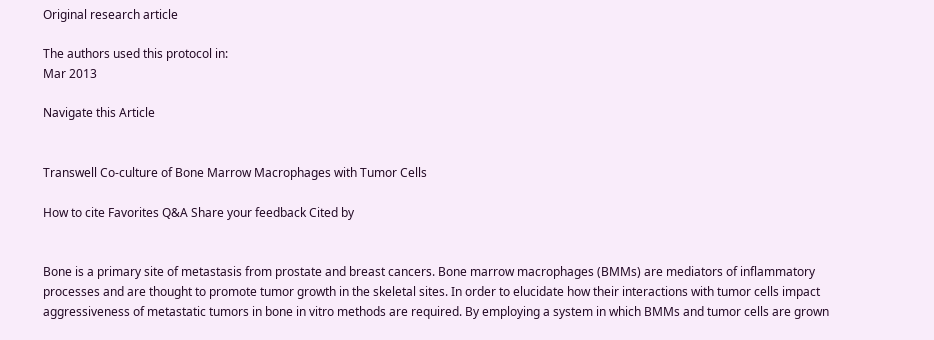Original research article

The authors used this protocol in:
Mar 2013

Navigate this Article


Transwell Co-culture of Bone Marrow Macrophages with Tumor Cells

How to cite Favorites Q&A Share your feedback Cited by


Bone is a primary site of metastasis from prostate and breast cancers. Bone marrow macrophages (BMMs) are mediators of inflammatory processes and are thought to promote tumor growth in the skeletal sites. In order to elucidate how their interactions with tumor cells impact aggressiveness of metastatic tumors in bone in vitro methods are required. By employing a system in which BMMs and tumor cells are grown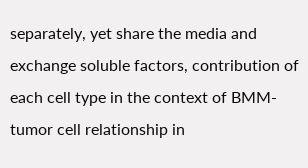separately, yet share the media and exchange soluble factors, contribution of each cell type in the context of BMM-tumor cell relationship in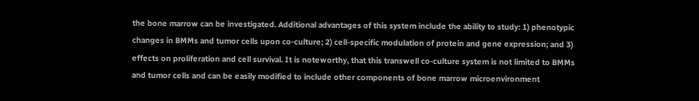the bone marrow can be investigated. Additional advantages of this system include the ability to study: 1) phenotypic changes in BMMs and tumor cells upon co-culture; 2) cell-specific modulation of protein and gene expression; and 3) effects on proliferation and cell survival. It is noteworthy, that this transwell co-culture system is not limited to BMMs and tumor cells and can be easily modified to include other components of bone marrow microenvironment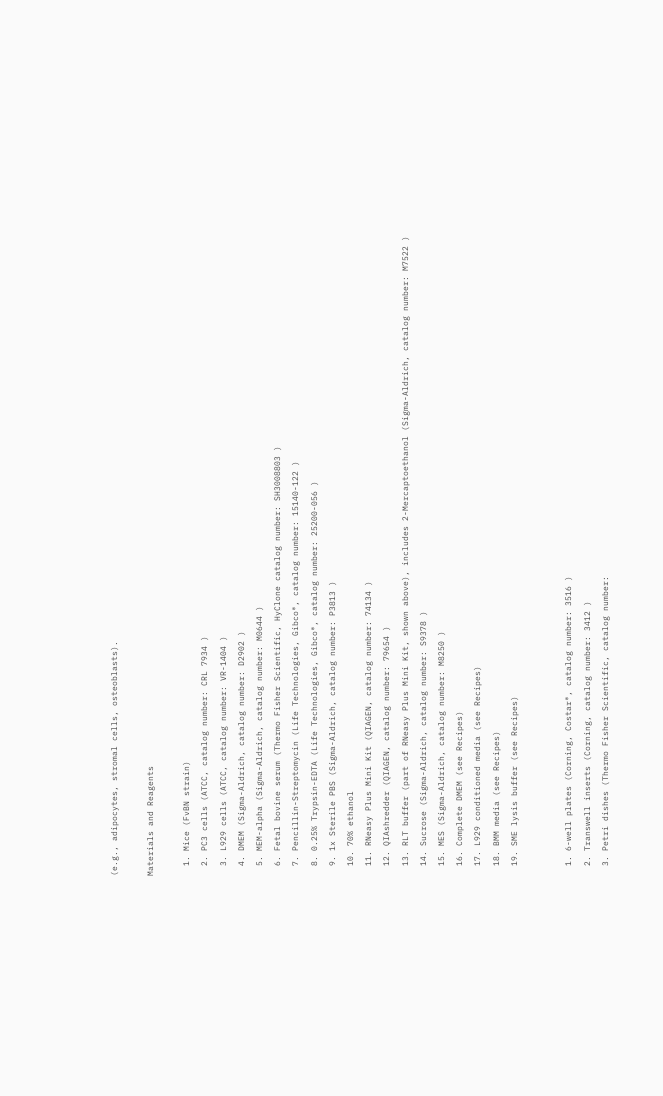(e.g., adipocytes, stromal cells, osteoblasts).

Materials and Reagents

  1. Mice (FvBN strain)
  2. PC3 cells (ATCC, catalog number: CRL 7934 )
  3. L929 cells (ATCC, catalog number: VR-1404 )
  4. DMEM (Sigma-Aldrich, catalog number: D2902 )
  5. MEM-alpha (Sigma-Aldrich, catalog number: M0644 )
  6. Fetal bovine serum (Thermo Fisher Scientific, HyClone catalog number: SH3008803 )
  7. Pencillin-Streptomycin (Life Technologies, Gibco®, catalog number: 15140-122 )
  8. 0.25% Trypsin-EDTA (Life Technologies, Gibco®, catalog number: 25200-056 )
  9. 1x Sterile PBS (Sigma-Aldrich, catalog number: P3813 )
  10. 70% ethanol
  11. RNeasy Plus Mini Kit (QIAGEN, catalog number: 74134 )
  12. QIAshredder (QIAGEN, catalog number: 79654 )
  13. RLT buffer (part of RNeasy Plus Mini Kit, shown above), includes 2-Mercaptoethanol (Sigma-Aldrich, catalog number: M7522 )
  14. Sucrose (Sigma-Aldrich, catalog number: S9378 )
  15. MES (Sigma-Aldrich, catalog number: M8250 )
  16. Complete DMEM (see Recipes)
  17. L929 conditioned media (see Recipes)
  18. BMM media (see Recipes)
  19. SME lysis buffer (see Recipes)


  1. 6-well plates (Corning, Costar®, catalog number: 3516 )
  2. Transwell inserts (Corning, catalog number: 3412 )
  3. Petri dishes (Thermo Fisher Scientific, catalog number: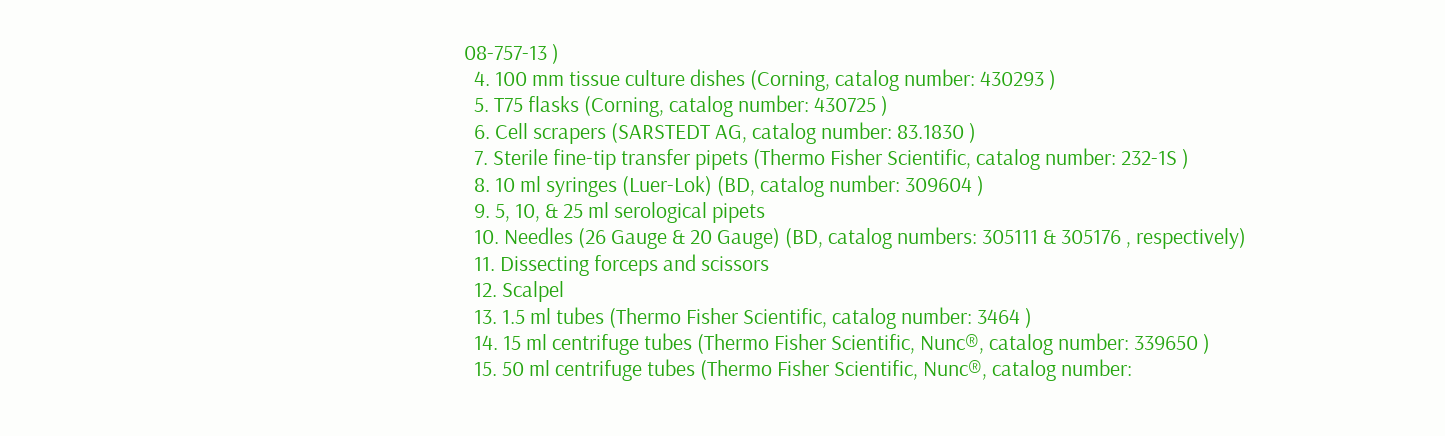08-757-13 )
  4. 100 mm tissue culture dishes (Corning, catalog number: 430293 )
  5. T75 flasks (Corning, catalog number: 430725 )
  6. Cell scrapers (SARSTEDT AG, catalog number: 83.1830 )
  7. Sterile fine-tip transfer pipets (Thermo Fisher Scientific, catalog number: 232-1S )
  8. 10 ml syringes (Luer-Lok) (BD, catalog number: 309604 )
  9. 5, 10, & 25 ml serological pipets
  10. Needles (26 Gauge & 20 Gauge) (BD, catalog numbers: 305111 & 305176 , respectively)
  11. Dissecting forceps and scissors
  12. Scalpel
  13. 1.5 ml tubes (Thermo Fisher Scientific, catalog number: 3464 )
  14. 15 ml centrifuge tubes (Thermo Fisher Scientific, Nunc®, catalog number: 339650 )
  15. 50 ml centrifuge tubes (Thermo Fisher Scientific, Nunc®, catalog number: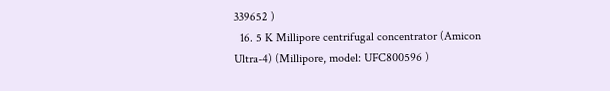339652 )
  16. 5 K Millipore centrifugal concentrator (Amicon Ultra-4) (Millipore, model: UFC800596 )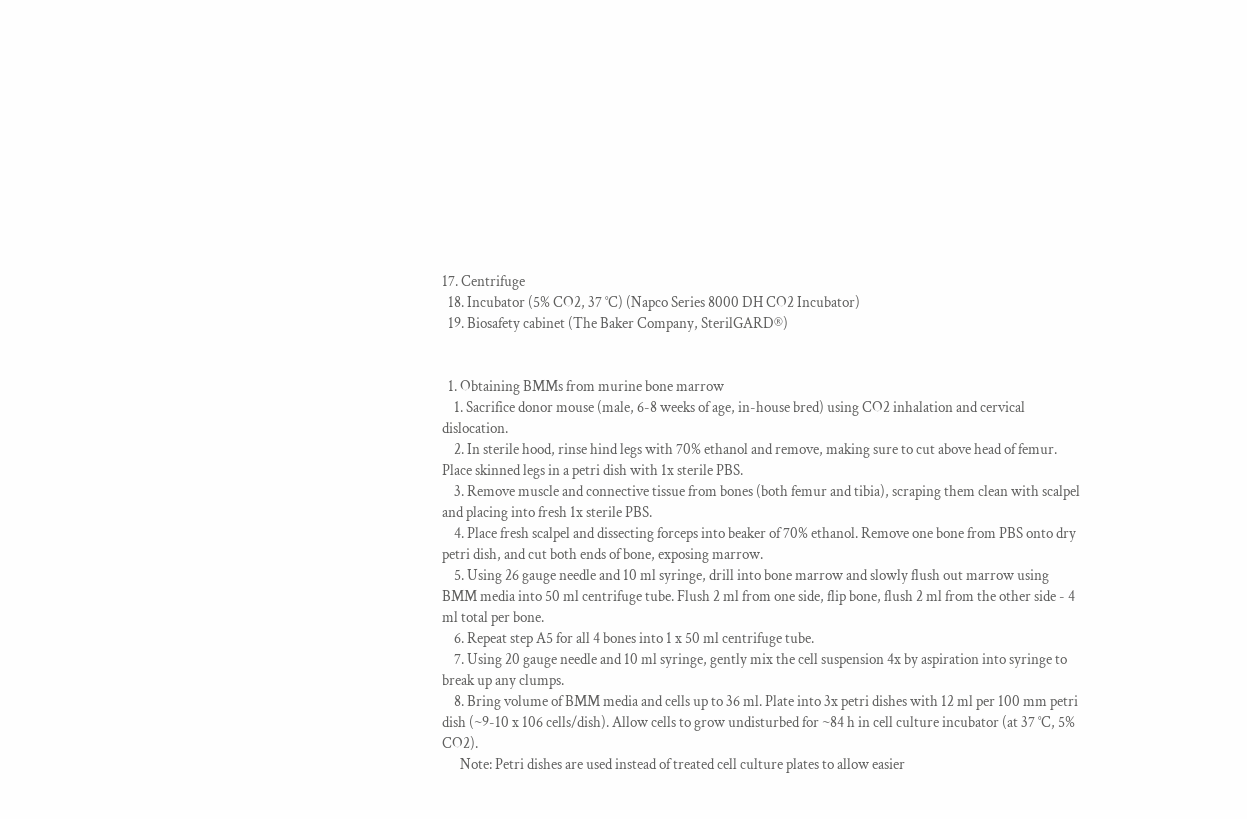17. Centrifuge
  18. Incubator (5% CO2, 37 °C) (Napco Series 8000 DH CO2 Incubator)
  19. Biosafety cabinet (The Baker Company, SterilGARD®)


  1. Obtaining BMMs from murine bone marrow
    1. Sacrifice donor mouse (male, 6-8 weeks of age, in-house bred) using CO2 inhalation and cervical dislocation.
    2. In sterile hood, rinse hind legs with 70% ethanol and remove, making sure to cut above head of femur. Place skinned legs in a petri dish with 1x sterile PBS.
    3. Remove muscle and connective tissue from bones (both femur and tibia), scraping them clean with scalpel and placing into fresh 1x sterile PBS.
    4. Place fresh scalpel and dissecting forceps into beaker of 70% ethanol. Remove one bone from PBS onto dry petri dish, and cut both ends of bone, exposing marrow.
    5. Using 26 gauge needle and 10 ml syringe, drill into bone marrow and slowly flush out marrow using BMM media into 50 ml centrifuge tube. Flush 2 ml from one side, flip bone, flush 2 ml from the other side - 4 ml total per bone.
    6. Repeat step A5 for all 4 bones into 1 x 50 ml centrifuge tube.
    7. Using 20 gauge needle and 10 ml syringe, gently mix the cell suspension 4x by aspiration into syringe to break up any clumps.
    8. Bring volume of BMM media and cells up to 36 ml. Plate into 3x petri dishes with 12 ml per 100 mm petri dish (~9-10 x 106 cells/dish). Allow cells to grow undisturbed for ~84 h in cell culture incubator (at 37 °C, 5% CO2).
      Note: Petri dishes are used instead of treated cell culture plates to allow easier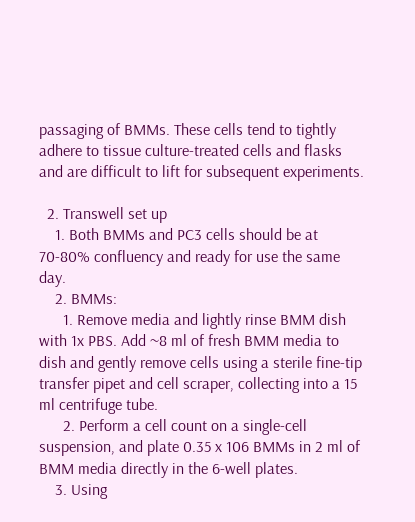passaging of BMMs. These cells tend to tightly adhere to tissue culture-treated cells and flasks and are difficult to lift for subsequent experiments.

  2. Transwell set up
    1. Both BMMs and PC3 cells should be at 70-80% confluency and ready for use the same day.
    2. BMMs:
      1. Remove media and lightly rinse BMM dish with 1x PBS. Add ~8 ml of fresh BMM media to dish and gently remove cells using a sterile fine-tip transfer pipet and cell scraper, collecting into a 15 ml centrifuge tube.
      2. Perform a cell count on a single-cell suspension, and plate 0.35 x 106 BMMs in 2 ml of BMM media directly in the 6-well plates.
    3. Using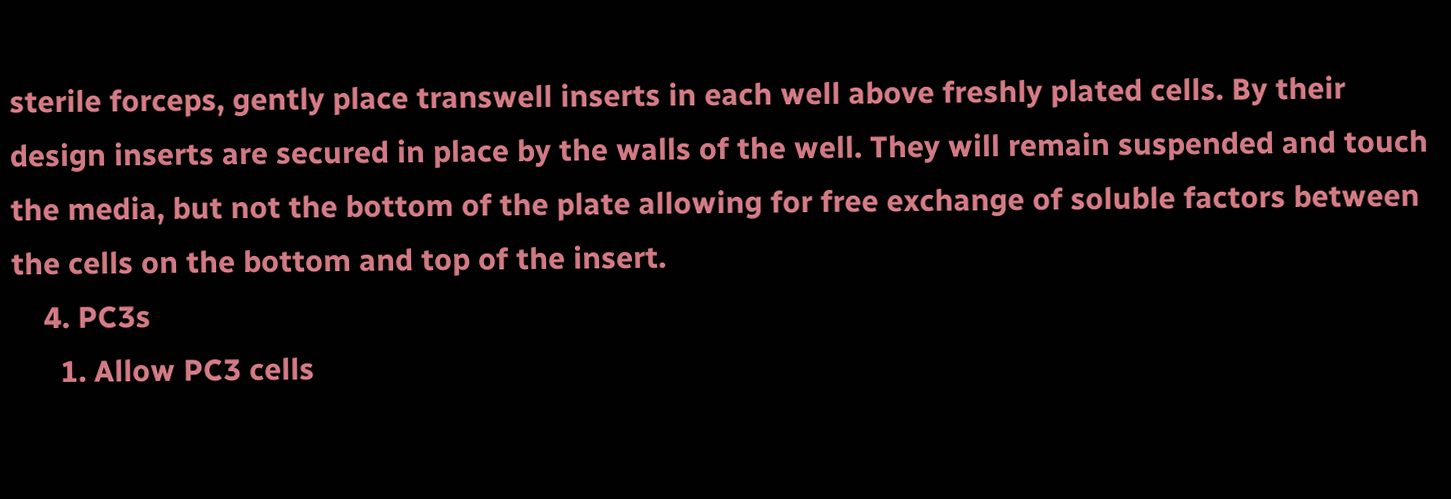sterile forceps, gently place transwell inserts in each well above freshly plated cells. By their design inserts are secured in place by the walls of the well. They will remain suspended and touch the media, but not the bottom of the plate allowing for free exchange of soluble factors between the cells on the bottom and top of the insert.
    4. PC3s
      1. Allow PC3 cells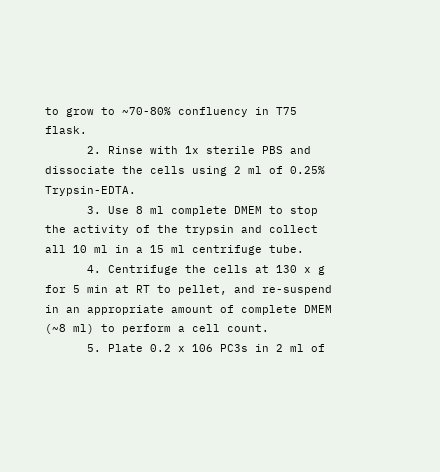to grow to ~70-80% confluency in T75 flask.
      2. Rinse with 1x sterile PBS and dissociate the cells using 2 ml of 0.25% Trypsin-EDTA.
      3. Use 8 ml complete DMEM to stop the activity of the trypsin and collect all 10 ml in a 15 ml centrifuge tube.
      4. Centrifuge the cells at 130 x g for 5 min at RT to pellet, and re-suspend in an appropriate amount of complete DMEM (~8 ml) to perform a cell count.
      5. Plate 0.2 x 106 PC3s in 2 ml of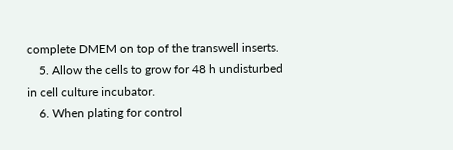complete DMEM on top of the transwell inserts.
    5. Allow the cells to grow for 48 h undisturbed in cell culture incubator.
    6. When plating for control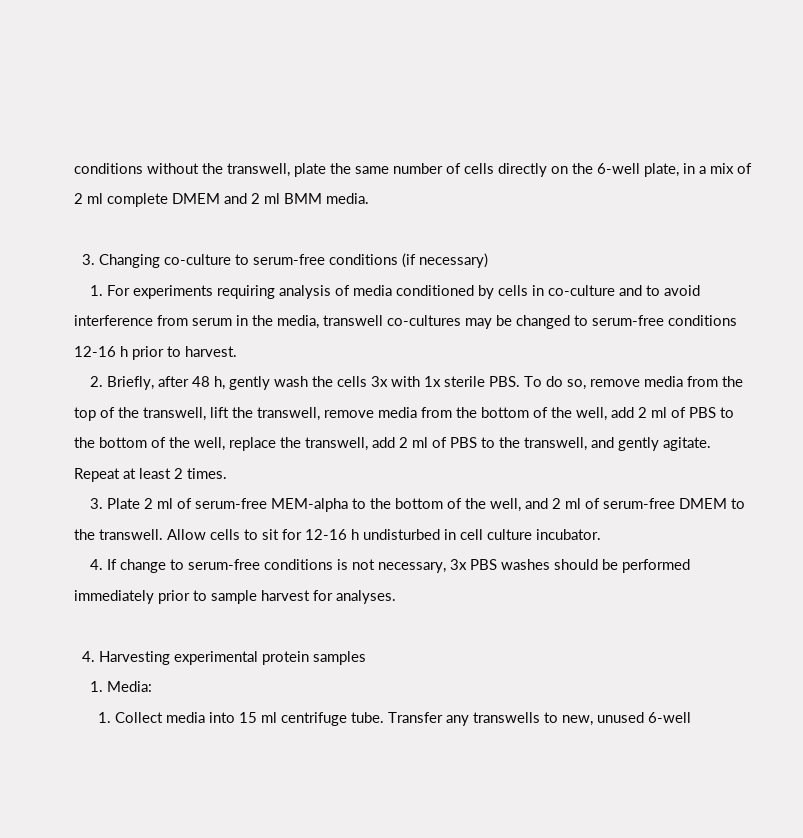conditions without the transwell, plate the same number of cells directly on the 6-well plate, in a mix of 2 ml complete DMEM and 2 ml BMM media.

  3. Changing co-culture to serum-free conditions (if necessary)
    1. For experiments requiring analysis of media conditioned by cells in co-culture and to avoid interference from serum in the media, transwell co-cultures may be changed to serum-free conditions 12-16 h prior to harvest.
    2. Briefly, after 48 h, gently wash the cells 3x with 1x sterile PBS. To do so, remove media from the top of the transwell, lift the transwell, remove media from the bottom of the well, add 2 ml of PBS to the bottom of the well, replace the transwell, add 2 ml of PBS to the transwell, and gently agitate. Repeat at least 2 times.
    3. Plate 2 ml of serum-free MEM-alpha to the bottom of the well, and 2 ml of serum-free DMEM to the transwell. Allow cells to sit for 12-16 h undisturbed in cell culture incubator.
    4. If change to serum-free conditions is not necessary, 3x PBS washes should be performed immediately prior to sample harvest for analyses.

  4. Harvesting experimental protein samples
    1. Media:
      1. Collect media into 15 ml centrifuge tube. Transfer any transwells to new, unused 6-well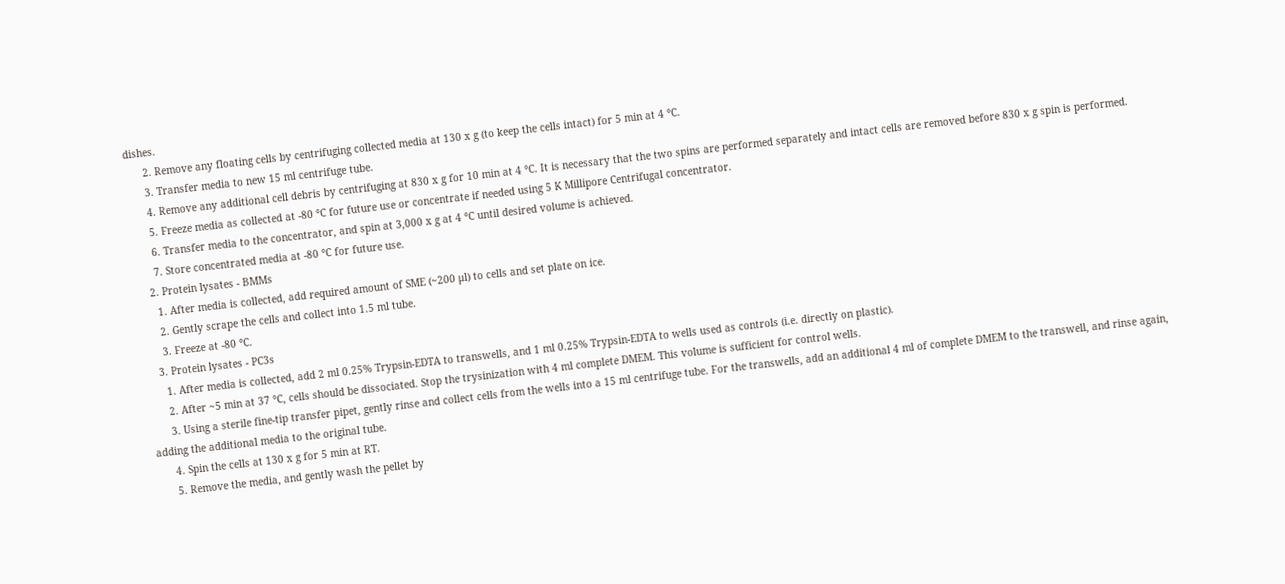dishes.
      2. Remove any floating cells by centrifuging collected media at 130 x g (to keep the cells intact) for 5 min at 4 °C.
      3. Transfer media to new 15 ml centrifuge tube.
      4. Remove any additional cell debris by centrifuging at 830 x g for 10 min at 4 °C. It is necessary that the two spins are performed separately and intact cells are removed before 830 x g spin is performed.
      5. Freeze media as collected at -80 °C for future use or concentrate if needed using 5 K Millipore Centrifugal concentrator.
      6. Transfer media to the concentrator, and spin at 3,000 x g at 4 °C until desired volume is achieved.
      7. Store concentrated media at -80 °C for future use.
    2. Protein lysates - BMMs
      1. After media is collected, add required amount of SME (~200 μl) to cells and set plate on ice.
      2. Gently scrape the cells and collect into 1.5 ml tube.
      3. Freeze at -80 °C.
    3. Protein lysates - PC3s
      1. After media is collected, add 2 ml 0.25% Trypsin-EDTA to transwells, and 1 ml 0.25% Trypsin-EDTA to wells used as controls (i.e. directly on plastic).
      2. After ~5 min at 37 °C, cells should be dissociated. Stop the trysinization with 4 ml complete DMEM. This volume is sufficient for control wells.
      3. Using a sterile fine-tip transfer pipet, gently rinse and collect cells from the wells into a 15 ml centrifuge tube. For the transwells, add an additional 4 ml of complete DMEM to the transwell, and rinse again, adding the additional media to the original tube.
      4. Spin the cells at 130 x g for 5 min at RT.
      5. Remove the media, and gently wash the pellet by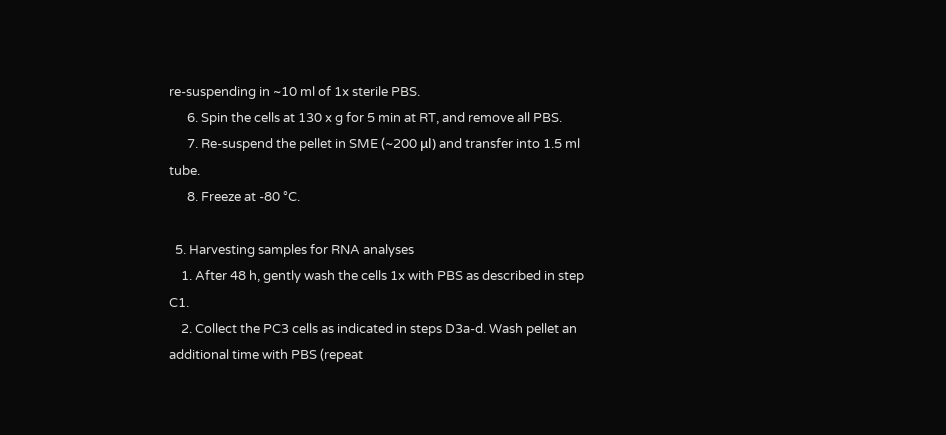re-suspending in ~10 ml of 1x sterile PBS.
      6. Spin the cells at 130 x g for 5 min at RT, and remove all PBS.
      7. Re-suspend the pellet in SME (~200 μl) and transfer into 1.5 ml tube.
      8. Freeze at -80 °C.

  5. Harvesting samples for RNA analyses
    1. After 48 h, gently wash the cells 1x with PBS as described in step C1.
    2. Collect the PC3 cells as indicated in steps D3a-d. Wash pellet an additional time with PBS (repeat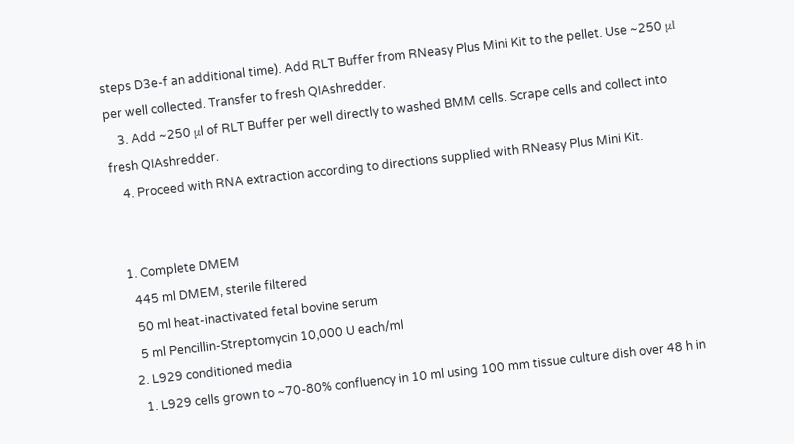steps D3e-f an additional time). Add RLT Buffer from RNeasy Plus Mini Kit to the pellet. Use ~250 μl per well collected. Transfer to fresh QIAshredder.
    3. Add ~250 μl of RLT Buffer per well directly to washed BMM cells. Scrape cells and collect into fresh QIAshredder.
    4. Proceed with RNA extraction according to directions supplied with RNeasy Plus Mini Kit.


  1. Complete DMEM
    445 ml DMEM, sterile filtered
    50 ml heat-inactivated fetal bovine serum
    5 ml Pencillin-Streptomycin 10,000 U each/ml
  2. L929 conditioned media
    1. L929 cells grown to ~70-80% confluency in 10 ml using 100 mm tissue culture dish over 48 h in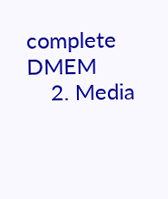complete DMEM
    2. Media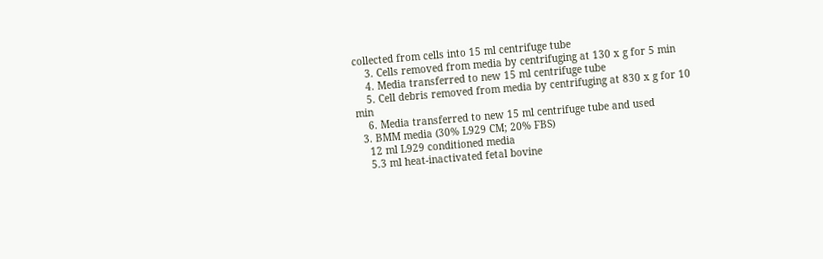collected from cells into 15 ml centrifuge tube
    3. Cells removed from media by centrifuging at 130 x g for 5 min
    4. Media transferred to new 15 ml centrifuge tube
    5. Cell debris removed from media by centrifuging at 830 x g for 10 min
    6. Media transferred to new 15 ml centrifuge tube and used
  3. BMM media (30% L929 CM; 20% FBS)
    12 ml L929 conditioned media
    5.3 ml heat-inactivated fetal bovine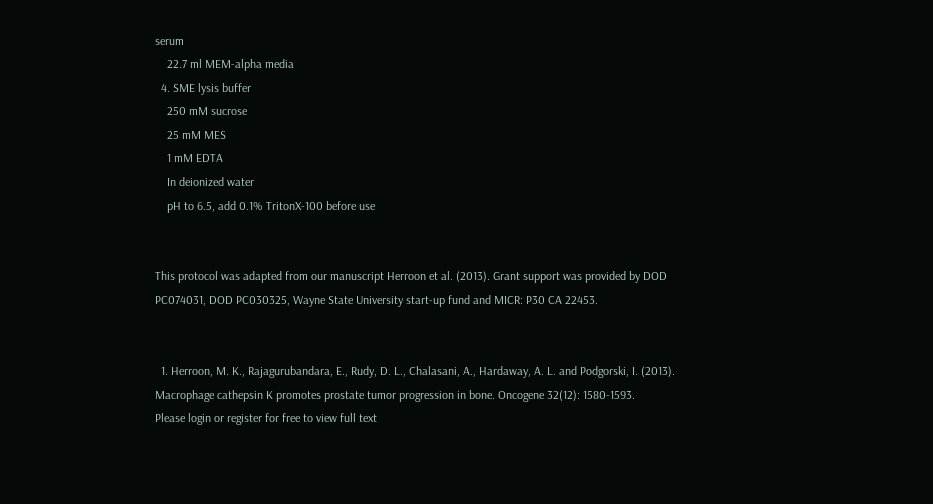serum
    22.7 ml MEM-alpha media
  4. SME lysis buffer
    250 mM sucrose
    25 mM MES
    1 mM EDTA
    In deionized water
    pH to 6.5, add 0.1% TritonX-100 before use


This protocol was adapted from our manuscript Herroon et al. (2013). Grant support was provided by DOD PC074031, DOD PC030325, Wayne State University start-up fund and MICR: P30 CA 22453.


  1. Herroon, M. K., Rajagurubandara, E., Rudy, D. L., Chalasani, A., Hardaway, A. L. and Podgorski, I. (2013). Macrophage cathepsin K promotes prostate tumor progression in bone. Oncogene 32(12): 1580-1593.
Please login or register for free to view full text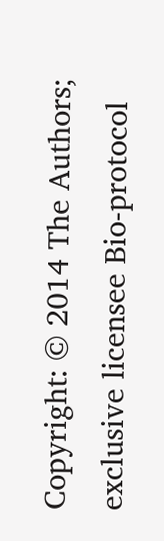Copyright: © 2014 The Authors; exclusive licensee Bio-protocol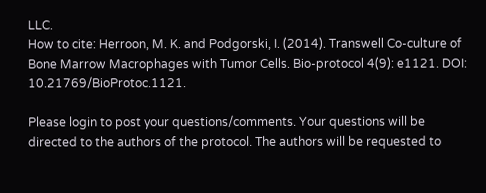LLC.
How to cite: Herroon, M. K. and Podgorski, I. (2014). Transwell Co-culture of Bone Marrow Macrophages with Tumor Cells. Bio-protocol 4(9): e1121. DOI: 10.21769/BioProtoc.1121.

Please login to post your questions/comments. Your questions will be directed to the authors of the protocol. The authors will be requested to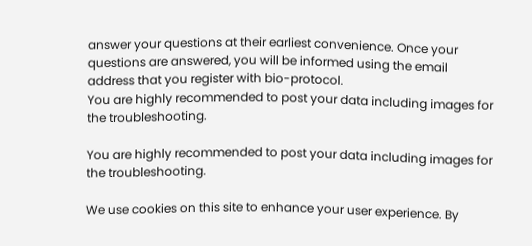answer your questions at their earliest convenience. Once your questions are answered, you will be informed using the email address that you register with bio-protocol.
You are highly recommended to post your data including images for the troubleshooting.

You are highly recommended to post your data including images for the troubleshooting.

We use cookies on this site to enhance your user experience. By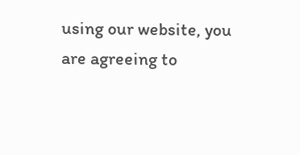using our website, you are agreeing to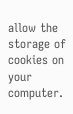allow the storage of cookies on your computer.